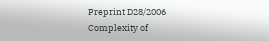Preprint D28/2006
Complexity of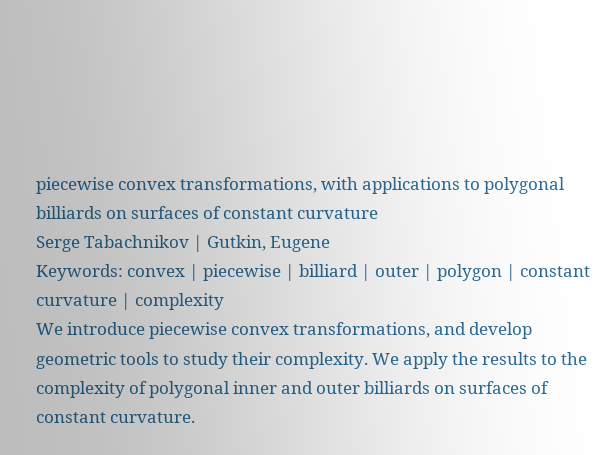piecewise convex transformations, with applications to polygonal billiards on surfaces of constant curvature
Serge Tabachnikov | Gutkin, Eugene
Keywords: convex | piecewise | billiard | outer | polygon | constant curvature | complexity
We introduce piecewise convex transformations, and develop geometric tools to study their complexity. We apply the results to the complexity of polygonal inner and outer billiards on surfaces of constant curvature.